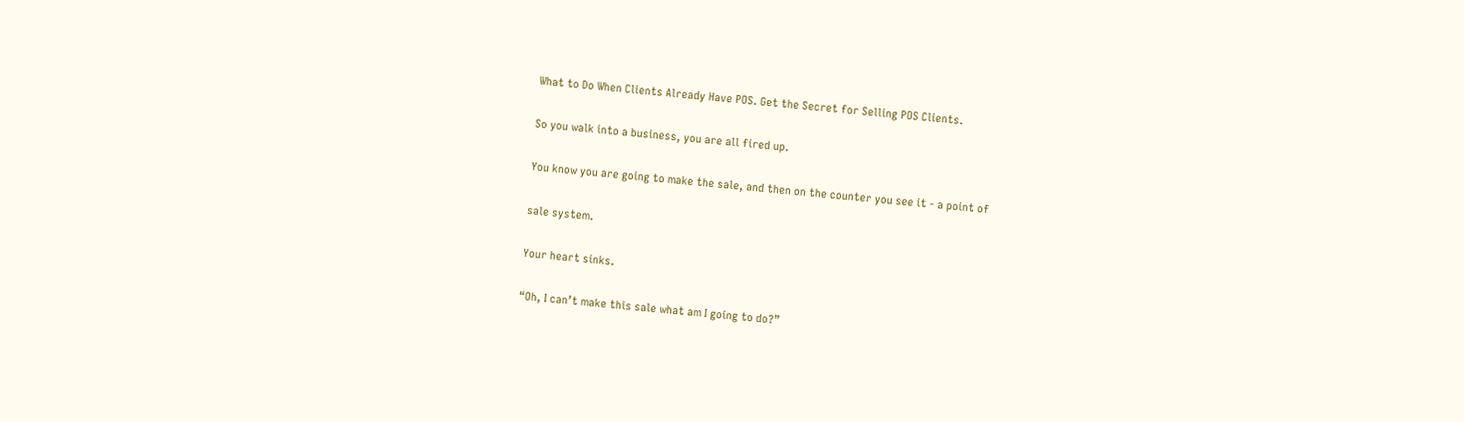What to Do When Clients Already Have POS. Get the Secret for Selling POS Clients.

So you walk into a business, you are all fired up.

You know you are going to make the sale, and then on the counter you see it - a point of

sale system.

Your heart sinks.

“Oh, I can’t make this sale what am I going to do?”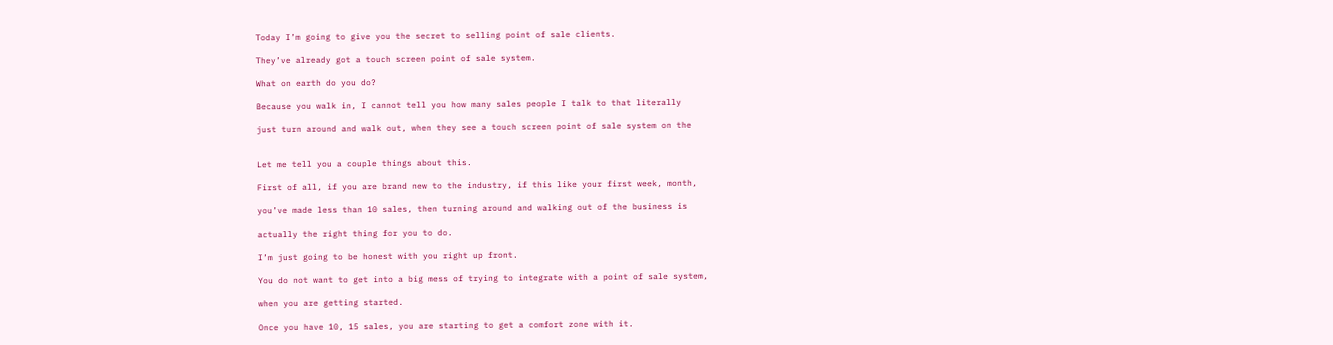Today I’m going to give you the secret to selling point of sale clients.

They’ve already got a touch screen point of sale system.

What on earth do you do?

Because you walk in, I cannot tell you how many sales people I talk to that literally

just turn around and walk out, when they see a touch screen point of sale system on the


Let me tell you a couple things about this.

First of all, if you are brand new to the industry, if this like your first week, month,

you’ve made less than 10 sales, then turning around and walking out of the business is

actually the right thing for you to do.

I’m just going to be honest with you right up front.

You do not want to get into a big mess of trying to integrate with a point of sale system,

when you are getting started.

Once you have 10, 15 sales, you are starting to get a comfort zone with it.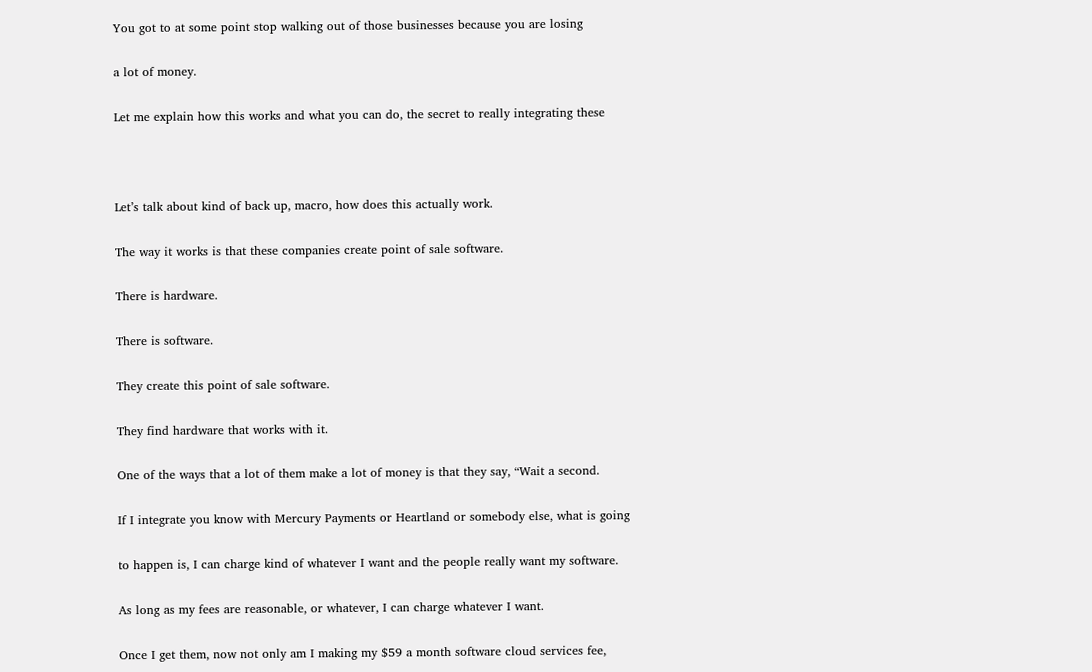You got to at some point stop walking out of those businesses because you are losing

a lot of money.

Let me explain how this works and what you can do, the secret to really integrating these



Let’s talk about kind of back up, macro, how does this actually work.

The way it works is that these companies create point of sale software.

There is hardware.

There is software.

They create this point of sale software.

They find hardware that works with it.

One of the ways that a lot of them make a lot of money is that they say, “Wait a second.

If I integrate you know with Mercury Payments or Heartland or somebody else, what is going

to happen is, I can charge kind of whatever I want and the people really want my software.

As long as my fees are reasonable, or whatever, I can charge whatever I want.

Once I get them, now not only am I making my $59 a month software cloud services fee,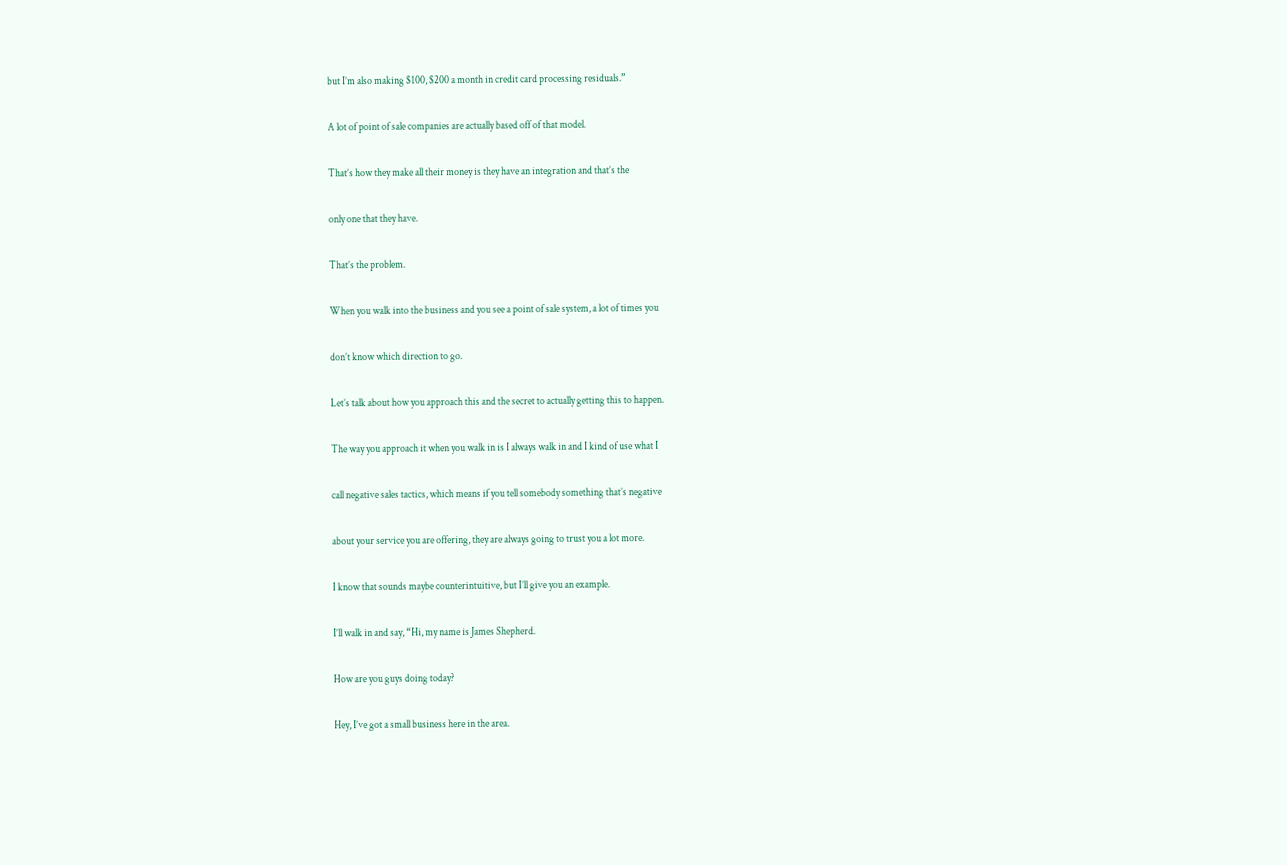but I’m also making $100, $200 a month in credit card processing residuals.”

A lot of point of sale companies are actually based off of that model.

That’s how they make all their money is they have an integration and that’s the

only one that they have.

That’s the problem.

When you walk into the business and you see a point of sale system, a lot of times you

don’t know which direction to go.

Let’s talk about how you approach this and the secret to actually getting this to happen.

The way you approach it when you walk in is I always walk in and I kind of use what I

call negative sales tactics, which means if you tell somebody something that’s negative

about your service you are offering, they are always going to trust you a lot more.

I know that sounds maybe counterintuitive, but I’ll give you an example.

I’ll walk in and say, “Hi, my name is James Shepherd.

How are you guys doing today?

Hey, I’ve got a small business here in the area.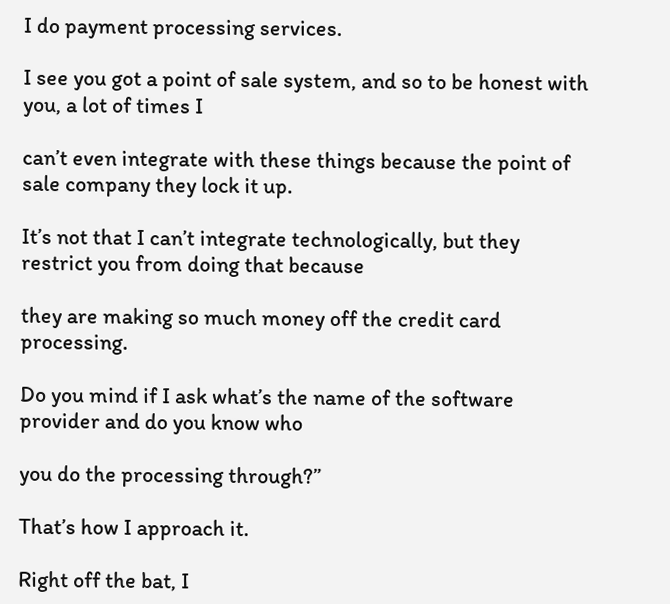I do payment processing services.

I see you got a point of sale system, and so to be honest with you, a lot of times I

can’t even integrate with these things because the point of sale company they lock it up.

It’s not that I can’t integrate technologically, but they restrict you from doing that because

they are making so much money off the credit card processing.

Do you mind if I ask what’s the name of the software provider and do you know who

you do the processing through?”

That’s how I approach it.

Right off the bat, I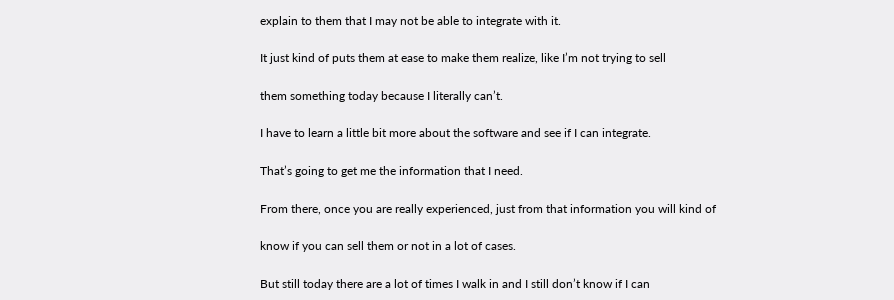explain to them that I may not be able to integrate with it.

It just kind of puts them at ease to make them realize, like I’m not trying to sell

them something today because I literally can’t.

I have to learn a little bit more about the software and see if I can integrate.

That’s going to get me the information that I need.

From there, once you are really experienced, just from that information you will kind of

know if you can sell them or not in a lot of cases.

But still today there are a lot of times I walk in and I still don’t know if I can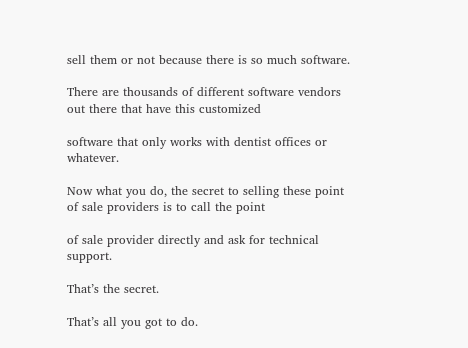sell them or not because there is so much software.

There are thousands of different software vendors out there that have this customized

software that only works with dentist offices or whatever.

Now what you do, the secret to selling these point of sale providers is to call the point

of sale provider directly and ask for technical support.

That’s the secret.

That’s all you got to do.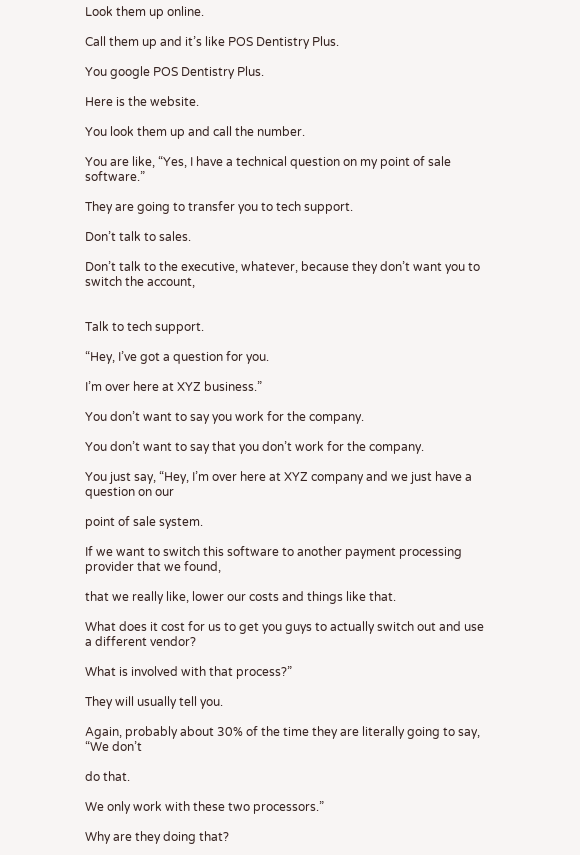Look them up online.

Call them up and it’s like POS Dentistry Plus.

You google POS Dentistry Plus.

Here is the website.

You look them up and call the number.

You are like, “Yes, I have a technical question on my point of sale software.”

They are going to transfer you to tech support.

Don’t talk to sales.

Don’t talk to the executive, whatever, because they don’t want you to switch the account,


Talk to tech support.

“Hey, I’ve got a question for you.

I’m over here at XYZ business.”

You don’t want to say you work for the company.

You don’t want to say that you don’t work for the company.

You just say, “Hey, I’m over here at XYZ company and we just have a question on our

point of sale system.

If we want to switch this software to another payment processing provider that we found,

that we really like, lower our costs and things like that.

What does it cost for us to get you guys to actually switch out and use a different vendor?

What is involved with that process?”

They will usually tell you.

Again, probably about 30% of the time they are literally going to say, “We don’t

do that.

We only work with these two processors.”

Why are they doing that?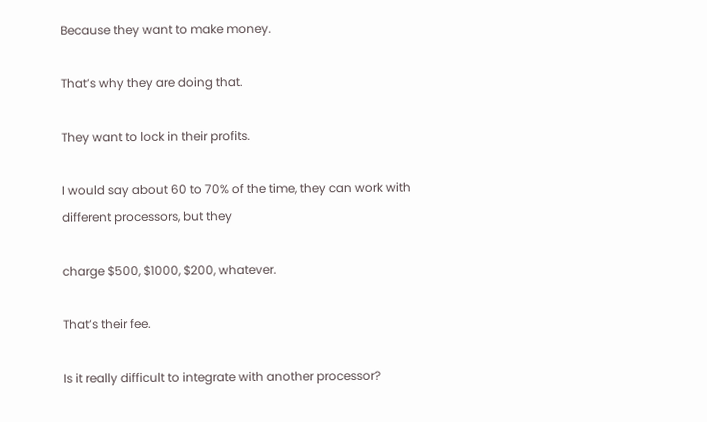Because they want to make money.

That’s why they are doing that.

They want to lock in their profits.

I would say about 60 to 70% of the time, they can work with different processors, but they

charge $500, $1000, $200, whatever.

That’s their fee.

Is it really difficult to integrate with another processor?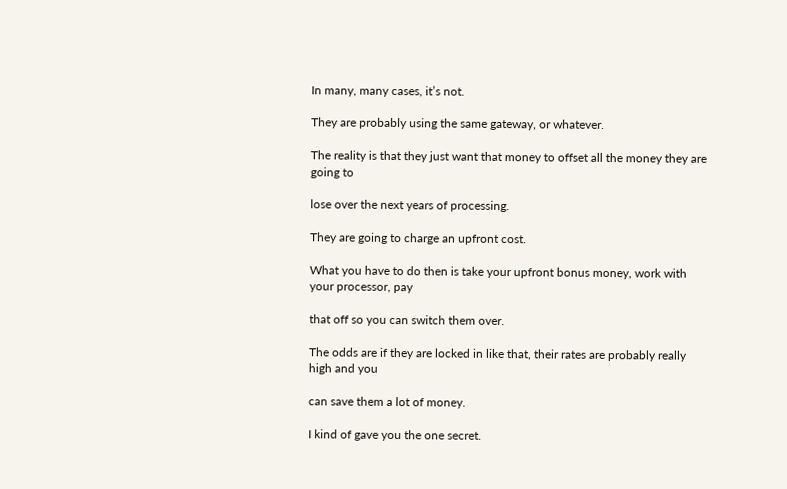In many, many cases, it’s not.

They are probably using the same gateway, or whatever.

The reality is that they just want that money to offset all the money they are going to

lose over the next years of processing.

They are going to charge an upfront cost.

What you have to do then is take your upfront bonus money, work with your processor, pay

that off so you can switch them over.

The odds are if they are locked in like that, their rates are probably really high and you

can save them a lot of money.

I kind of gave you the one secret.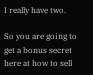I really have two.

So you are going to get a bonus secret here at how to sell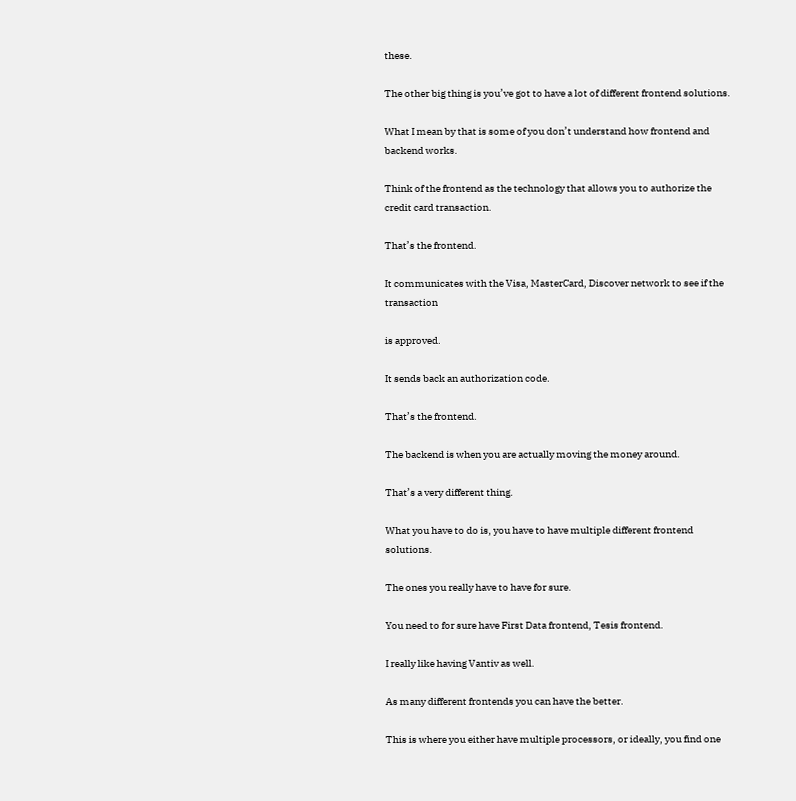these.

The other big thing is you’ve got to have a lot of different frontend solutions.

What I mean by that is some of you don’t understand how frontend and backend works.

Think of the frontend as the technology that allows you to authorize the credit card transaction.

That’s the frontend.

It communicates with the Visa, MasterCard, Discover network to see if the transaction

is approved.

It sends back an authorization code.

That’s the frontend.

The backend is when you are actually moving the money around.

That’s a very different thing.

What you have to do is, you have to have multiple different frontend solutions.

The ones you really have to have for sure.

You need to for sure have First Data frontend, Tesis frontend.

I really like having Vantiv as well.

As many different frontends you can have the better.

This is where you either have multiple processors, or ideally, you find one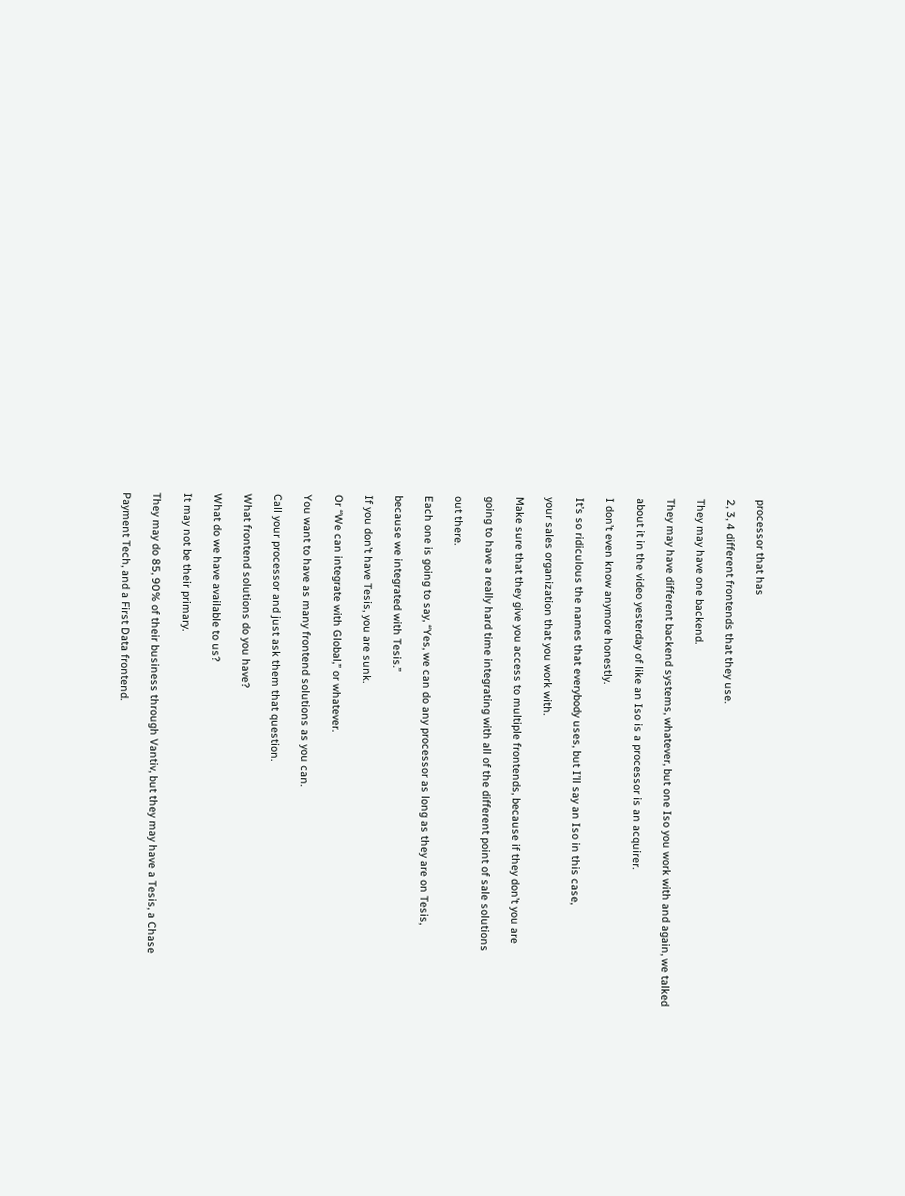processor that has

2, 3, 4 different frontends that they use.

They may have one backend.

They may have different backend systems, whatever, but one Iso you work with and again, we talked

about it in the video yesterday of like an Iso is a processor is an acquirer.

I don’t even know anymore honestly.

It’s so ridiculous the names that everybody uses, but I’ll say an Iso in this case,

your sales organization that you work with.

Make sure that they give you access to multiple frontends, because if they don’t you are

going to have a really hard time integrating with all of the different point of sale solutions

out there.

Each one is going to say, “Yes, we can do any processor as long as they are on Tesis,

because we integrated with Tesis.”

If you don’t have Tesis, you are sunk.

Or “We can integrate with Global,” or whatever.

You want to have as many frontend solutions as you can.

Call your processor and just ask them that question.

What frontend solutions do you have?

What do we have available to us?

It may not be their primary.

They may do 85, 90% of their business through Vantiv, but they may have a Tesis, a Chase

Payment Tech, and a First Data frontend.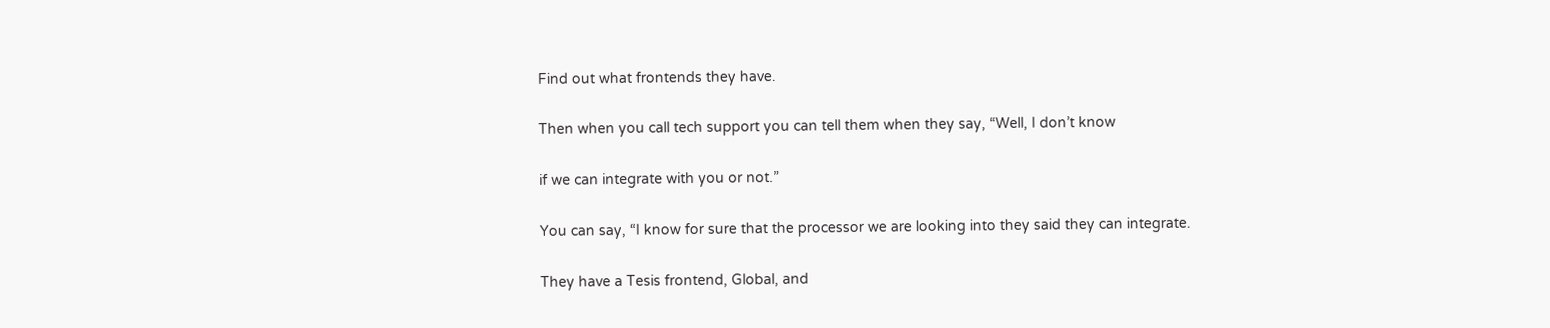Find out what frontends they have.

Then when you call tech support you can tell them when they say, “Well, I don’t know

if we can integrate with you or not.”

You can say, “I know for sure that the processor we are looking into they said they can integrate.

They have a Tesis frontend, Global, and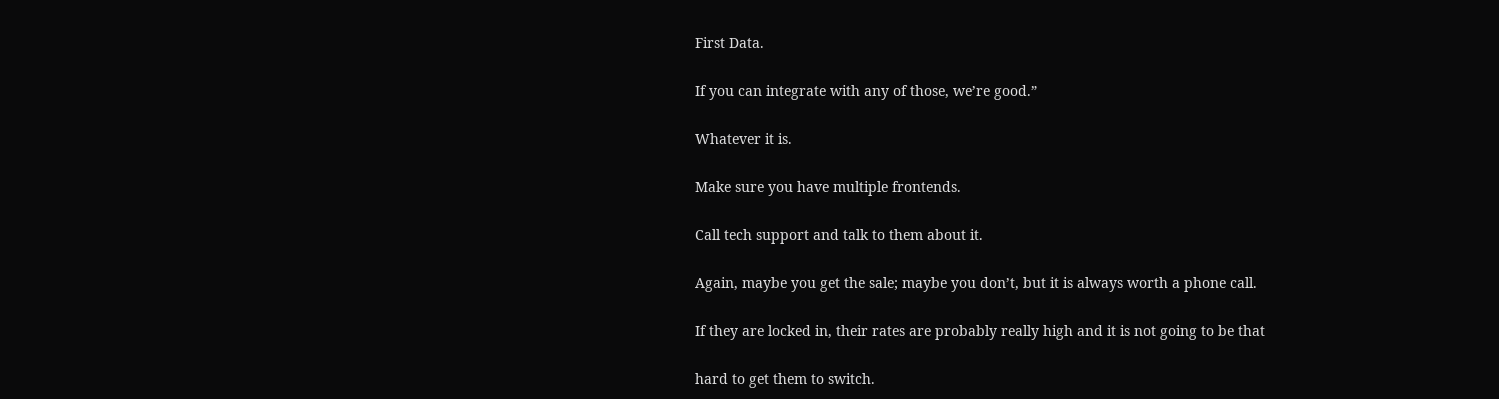First Data.

If you can integrate with any of those, we’re good.”

Whatever it is.

Make sure you have multiple frontends.

Call tech support and talk to them about it.

Again, maybe you get the sale; maybe you don’t, but it is always worth a phone call.

If they are locked in, their rates are probably really high and it is not going to be that

hard to get them to switch.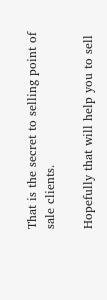That is the secret to selling point of sale clients.

Hopefully that will help you to sell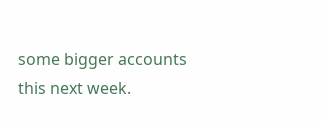some bigger accounts this next week.